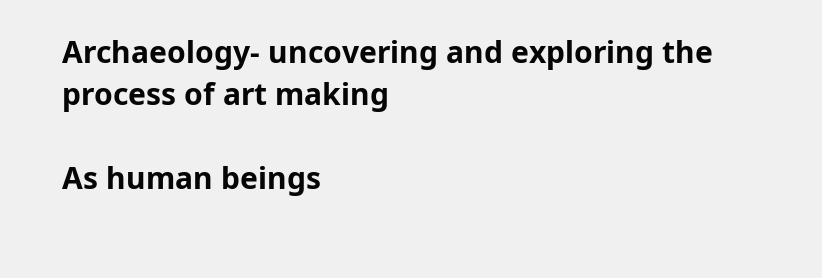Archaeology- uncovering and exploring the process of art making

As human beings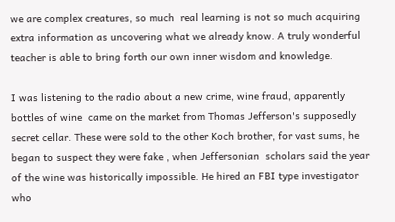we are complex creatures, so much  real learning is not so much acquiring extra information as uncovering what we already know. A truly wonderful teacher is able to bring forth our own inner wisdom and knowledge.

I was listening to the radio about a new crime, wine fraud, apparently bottles of wine  came on the market from Thomas Jefferson's supposedly secret cellar. These were sold to the other Koch brother, for vast sums, he began to suspect they were fake , when Jeffersonian  scholars said the year of the wine was historically impossible. He hired an FBI type investigator who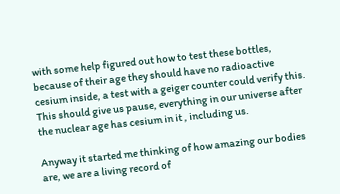with some help figured out how to test these bottles, because of their age they should have no radioactive cesium inside, a test with a geiger counter could verify this. This should give us pause, everything in our universe after the nuclear age has cesium in it , including us.

Anyway it started me thinking of how amazing our bodies are, we are a living record of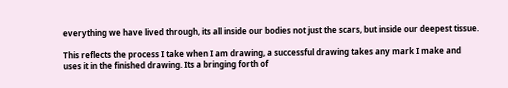everything we have lived through, its all inside our bodies not just the scars, but inside our deepest tissue.

This reflects the process I take when I am drawing, a successful drawing takes any mark I make and uses it in the finished drawing. Its a bringing forth of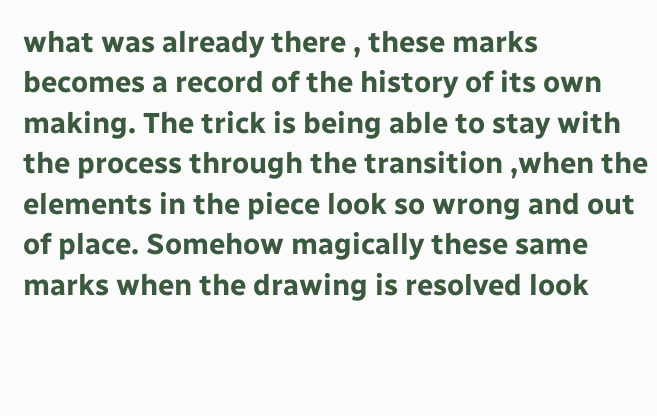what was already there , these marks becomes a record of the history of its own making. The trick is being able to stay with the process through the transition ,when the elements in the piece look so wrong and out of place. Somehow magically these same marks when the drawing is resolved look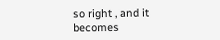so right , and it becomes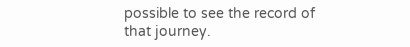possible to see the record of that journey.